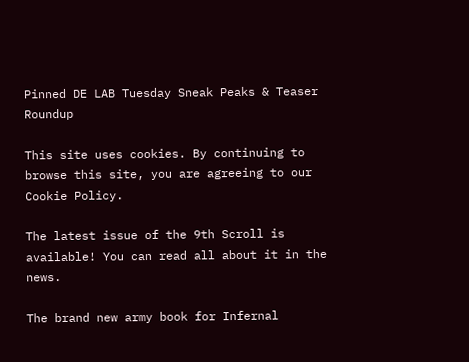Pinned DE LAB Tuesday Sneak Peaks & Teaser Roundup

This site uses cookies. By continuing to browse this site, you are agreeing to our Cookie Policy.

The latest issue of the 9th Scroll is available! You can read all about it in the news.

The brand new army book for Infernal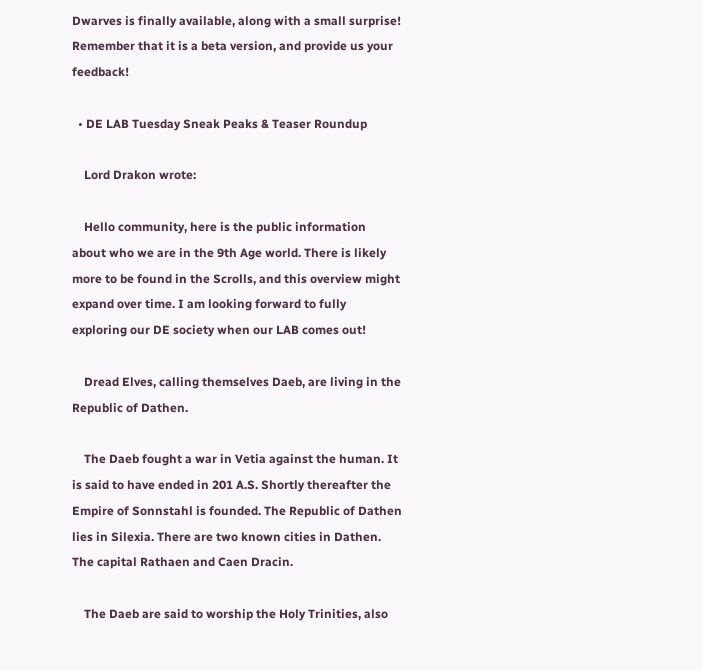Dwarves is finally available, along with a small surprise! Remember that it is a beta version, and provide us your feedback!

  • DE LAB Tuesday Sneak Peaks & Teaser Roundup

    Lord Drakon wrote:

    Hello community, here is the public information about who we are in the 9th Age world. There is likely more to be found in the Scrolls, and this overview might expand over time. I am looking forward to fully exploring our DE society when our LAB comes out!

    Dread Elves, calling themselves Daeb, are living in the Republic of Dathen.

    The Daeb fought a war in Vetia against the human. It is said to have ended in 201 A.S. Shortly thereafter the Empire of Sonnstahl is founded. The Republic of Dathen lies in Silexia. There are two known cities in Dathen. The capital Rathaen and Caen Dracin.

    The Daeb are said to worship the Holy Trinities, also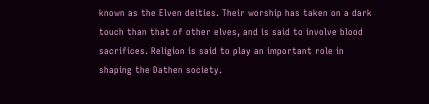known as the Elven deities. Their worship has taken on a dark touch than that of other elves, and is said to involve blood sacrifices. Religion is said to play an important role in shaping the Dathen society.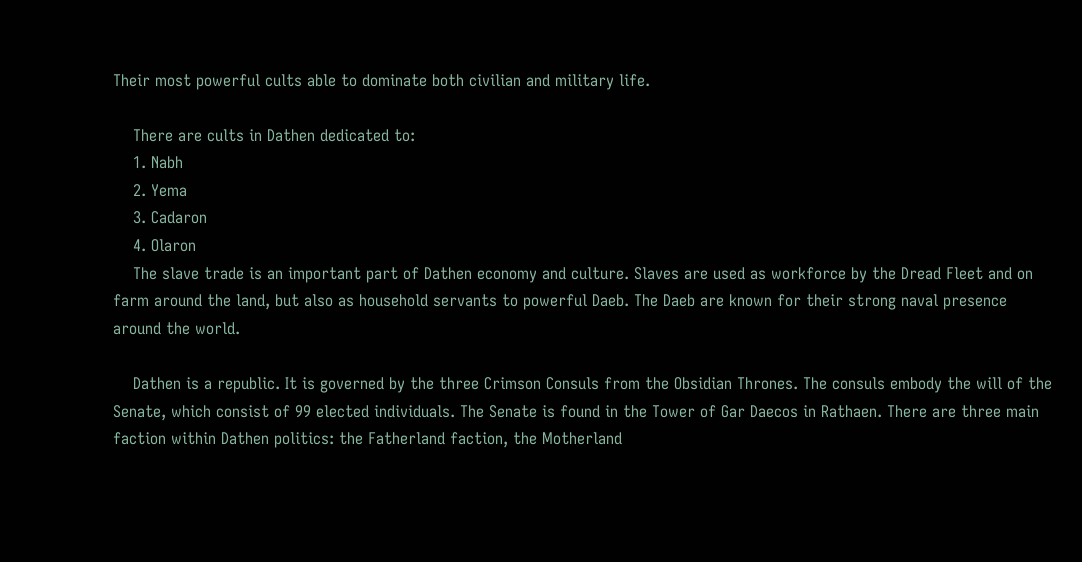Their most powerful cults able to dominate both civilian and military life.

    There are cults in Dathen dedicated to:
    1. Nabh
    2. Yema
    3. Cadaron
    4. Olaron
    The slave trade is an important part of Dathen economy and culture. Slaves are used as workforce by the Dread Fleet and on farm around the land, but also as household servants to powerful Daeb. The Daeb are known for their strong naval presence around the world.

    Dathen is a republic. It is governed by the three Crimson Consuls from the Obsidian Thrones. The consuls embody the will of the Senate, which consist of 99 elected individuals. The Senate is found in the Tower of Gar Daecos in Rathaen. There are three main faction within Dathen politics: the Fatherland faction, the Motherland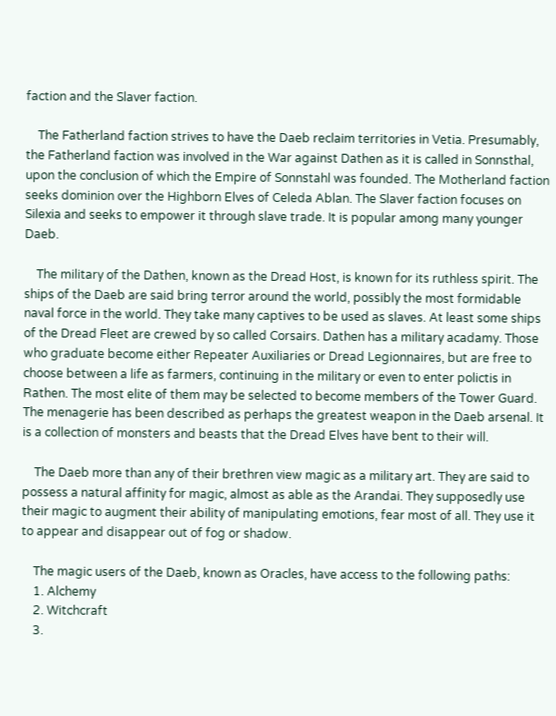faction and the Slaver faction.

    The Fatherland faction strives to have the Daeb reclaim territories in Vetia. Presumably, the Fatherland faction was involved in the War against Dathen as it is called in Sonnsthal, upon the conclusion of which the Empire of Sonnstahl was founded. The Motherland faction seeks dominion over the Highborn Elves of Celeda Ablan. The Slaver faction focuses on Silexia and seeks to empower it through slave trade. It is popular among many younger Daeb.

    The military of the Dathen, known as the Dread Host, is known for its ruthless spirit. The ships of the Daeb are said bring terror around the world, possibly the most formidable naval force in the world. They take many captives to be used as slaves. At least some ships of the Dread Fleet are crewed by so called Corsairs. Dathen has a military acadamy. Those who graduate become either Repeater Auxiliaries or Dread Legionnaires, but are free to choose between a life as farmers, continuing in the military or even to enter polictis in Rathen. The most elite of them may be selected to become members of the Tower Guard. The menagerie has been described as perhaps the greatest weapon in the Daeb arsenal. It is a collection of monsters and beasts that the Dread Elves have bent to their will.

    The Daeb more than any of their brethren view magic as a military art. They are said to possess a natural affinity for magic, almost as able as the Arandai. They supposedly use their magic to augment their ability of manipulating emotions, fear most of all. They use it to appear and disappear out of fog or shadow.

    The magic users of the Daeb, known as Oracles, have access to the following paths:
    1. Alchemy
    2. Witchcraft
    3.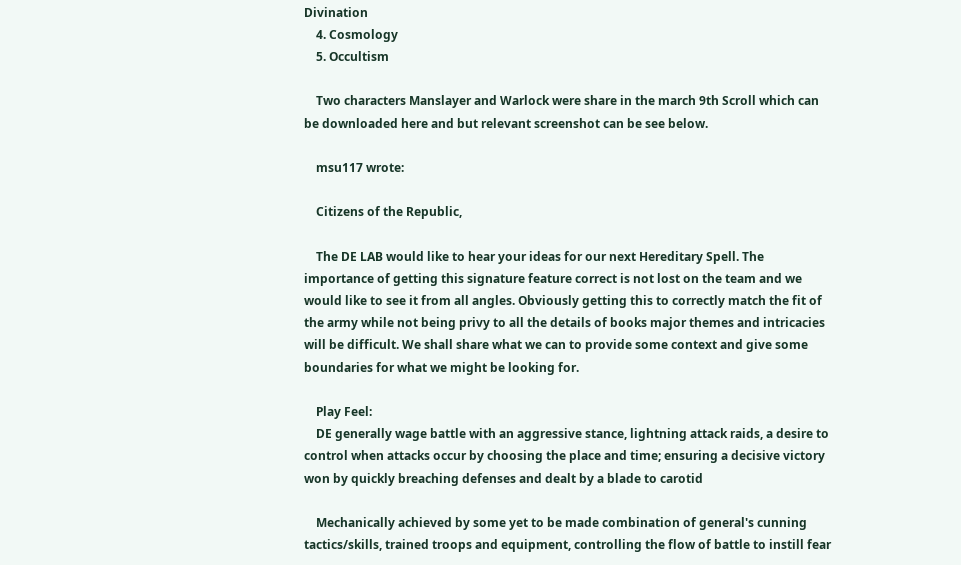Divination
    4. Cosmology
    5. Occultism

    Two characters Manslayer and Warlock were share in the march 9th Scroll which can be downloaded here and but relevant screenshot can be see below.

    msu117 wrote:

    Citizens of the Republic,

    The DE LAB would like to hear your ideas for our next Hereditary Spell. The importance of getting this signature feature correct is not lost on the team and we would like to see it from all angles. Obviously getting this to correctly match the fit of the army while not being privy to all the details of books major themes and intricacies will be difficult. We shall share what we can to provide some context and give some boundaries for what we might be looking for.

    Play Feel:
    DE generally wage battle with an aggressive stance, lightning attack raids, a desire to control when attacks occur by choosing the place and time; ensuring a decisive victory won by quickly breaching defenses and dealt by a blade to carotid

    Mechanically achieved by some yet to be made combination of general's cunning tactics/skills, trained troops and equipment, controlling the flow of battle to instill fear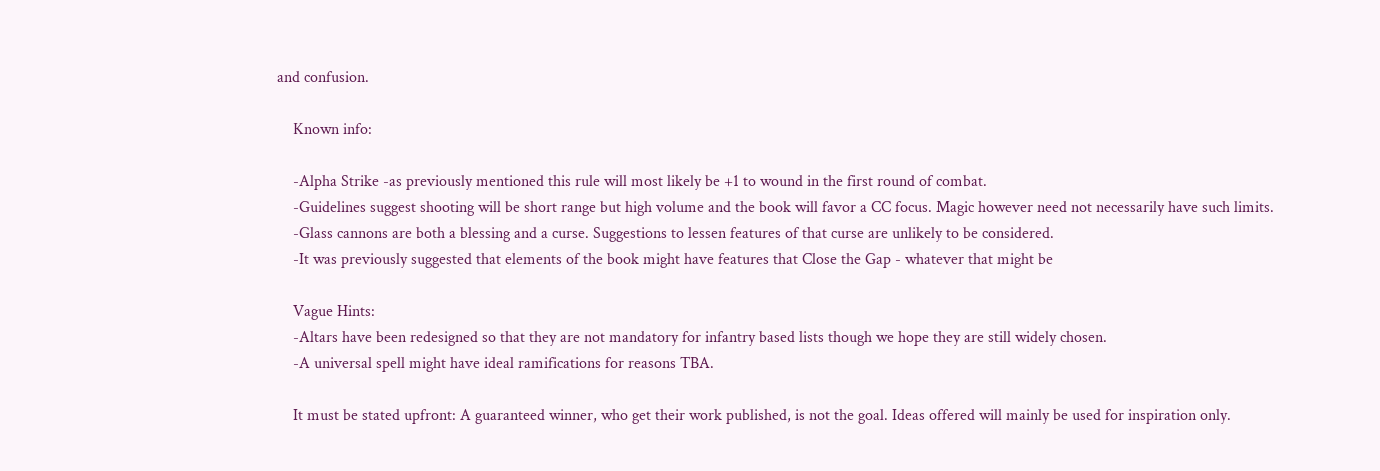and confusion.

    Known info:

    -Alpha Strike -as previously mentioned this rule will most likely be +1 to wound in the first round of combat.
    -Guidelines suggest shooting will be short range but high volume and the book will favor a CC focus. Magic however need not necessarily have such limits.
    -Glass cannons are both a blessing and a curse. Suggestions to lessen features of that curse are unlikely to be considered.
    -It was previously suggested that elements of the book might have features that Close the Gap - whatever that might be

    Vague Hints:
    -Altars have been redesigned so that they are not mandatory for infantry based lists though we hope they are still widely chosen.
    -A universal spell might have ideal ramifications for reasons TBA.

    It must be stated upfront: A guaranteed winner, who get their work published, is not the goal. Ideas offered will mainly be used for inspiration only.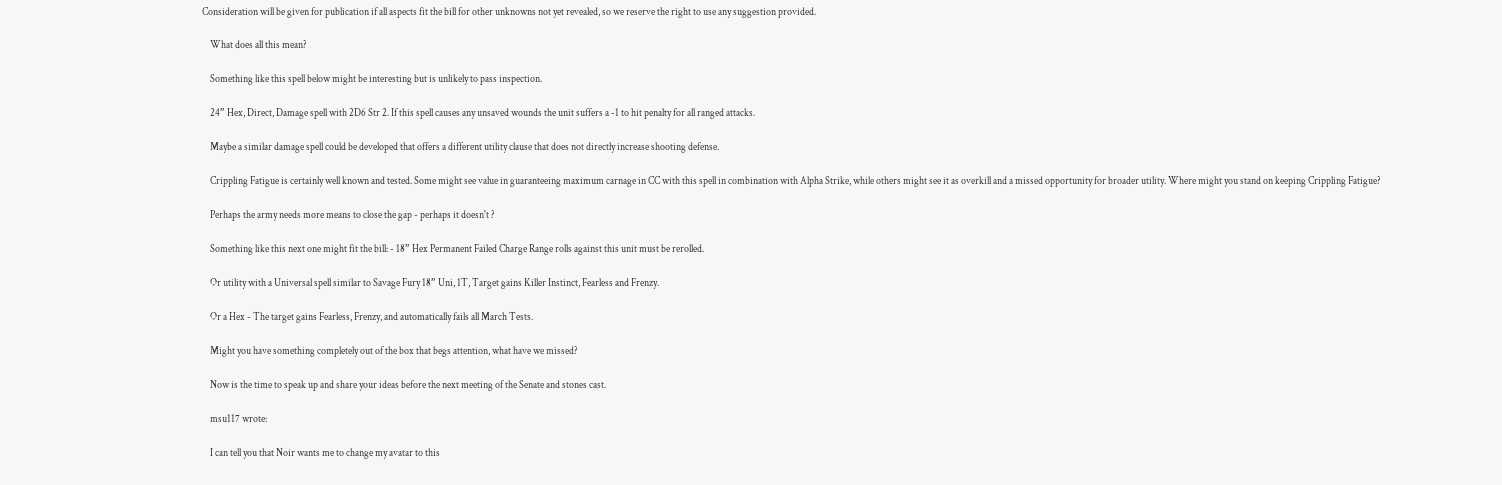Consideration will be given for publication if all aspects fit the bill for other unknowns not yet revealed, so we reserve the right to use any suggestion provided.

    What does all this mean?

    Something like this spell below might be interesting but is unlikely to pass inspection.

    24” Hex, Direct, Damage spell with 2D6 Str 2. If this spell causes any unsaved wounds the unit suffers a -1 to hit penalty for all ranged attacks.

    Maybe a similar damage spell could be developed that offers a different utility clause that does not directly increase shooting defense.

    Crippling Fatigue is certainly well known and tested. Some might see value in guaranteeing maximum carnage in CC with this spell in combination with Alpha Strike, while others might see it as overkill and a missed opportunity for broader utility. Where might you stand on keeping Crippling Fatigue?

    Perhaps the army needs more means to close the gap - perhaps it doesn't ?

    Something like this next one might fit the bill: - 18” Hex Permanent Failed Charge Range rolls against this unit must be rerolled.

    Or utility with a Universal spell similar to Savage Fury 18” Uni, 1T, Target gains Killer Instinct, Fearless and Frenzy.

    Or a Hex - The target gains Fearless, Frenzy, and automatically fails all March Tests.

    Might you have something completely out of the box that begs attention, what have we missed?

    Now is the time to speak up and share your ideas before the next meeting of the Senate and stones cast.

    msu117 wrote:

    I can tell you that Noir wants me to change my avatar to this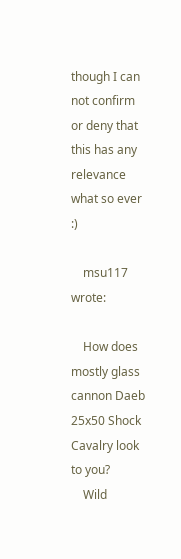though I can not confirm or deny that this has any relevance what so ever :)

    msu117 wrote:

    How does mostly glass cannon Daeb 25x50 Shock Cavalry look to you?
    Wild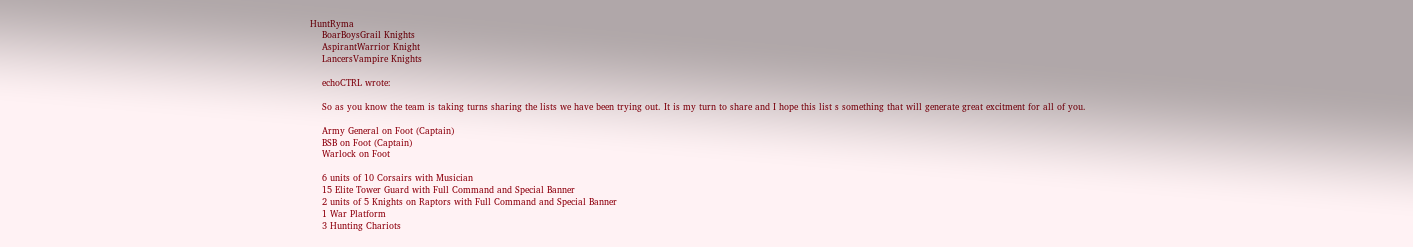HuntRyma
    BoarBoysGrail Knights
    AspirantWarrior Knight
    LancersVampire Knights

    echoCTRL wrote:

    So as you know the team is taking turns sharing the lists we have been trying out. It is my turn to share and I hope this list s something that will generate great excitment for all of you.

    Army General on Foot (Captain)
    BSB on Foot (Captain)
    Warlock on Foot

    6 units of 10 Corsairs with Musician
    15 Elite Tower Guard with Full Command and Special Banner
    2 units of 5 Knights on Raptors with Full Command and Special Banner
    1 War Platform
    3 Hunting Chariots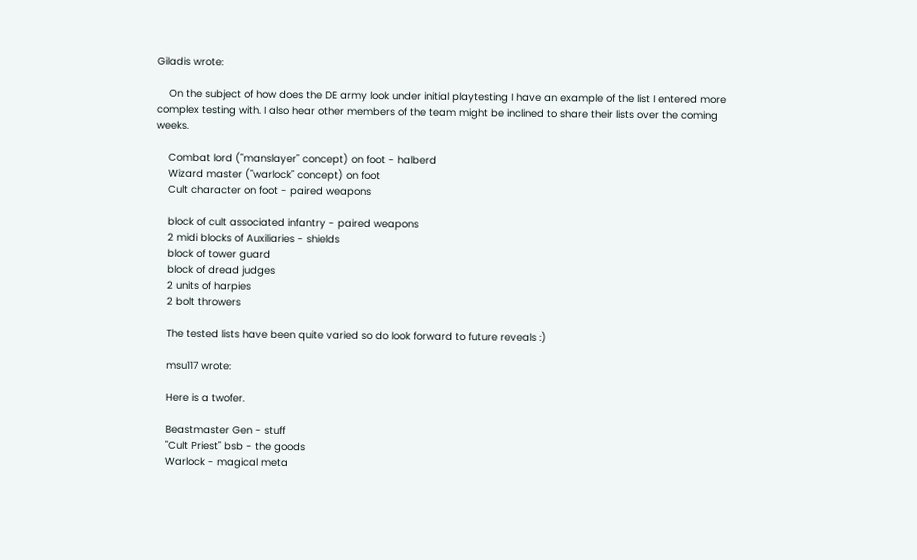Giladis wrote:

    On the subject of how does the DE army look under initial playtesting I have an example of the list I entered more complex testing with. I also hear other members of the team might be inclined to share their lists over the coming weeks.

    Combat lord ("manslayer" concept) on foot - halberd
    Wizard master ("warlock" concept) on foot
    Cult character on foot - paired weapons

    block of cult associated infantry - paired weapons
    2 midi blocks of Auxiliaries - shields
    block of tower guard
    block of dread judges
    2 units of harpies
    2 bolt throwers

    The tested lists have been quite varied so do look forward to future reveals :)

    msu117 wrote:

    Here is a twofer.

    Beastmaster Gen - stuff
    "Cult Priest" bsb - the goods
    Warlock - magical meta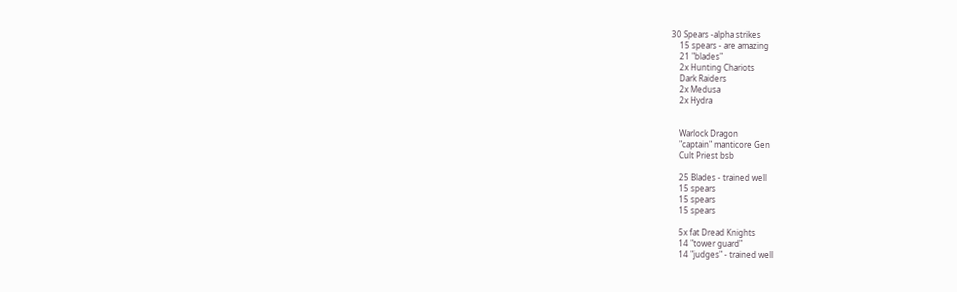30 Spears -alpha strikes
    15 spears - are amazing
    21 "blades"
    2x Hunting Chariots
    Dark Raiders
    2x Medusa
    2x Hydra


    Warlock Dragon
    "captain" manticore Gen
    Cult Priest bsb

    25 Blades - trained well
    15 spears
    15 spears
    15 spears

    5x fat Dread Knights
    14 "tower guard"
    14 "judges" - trained well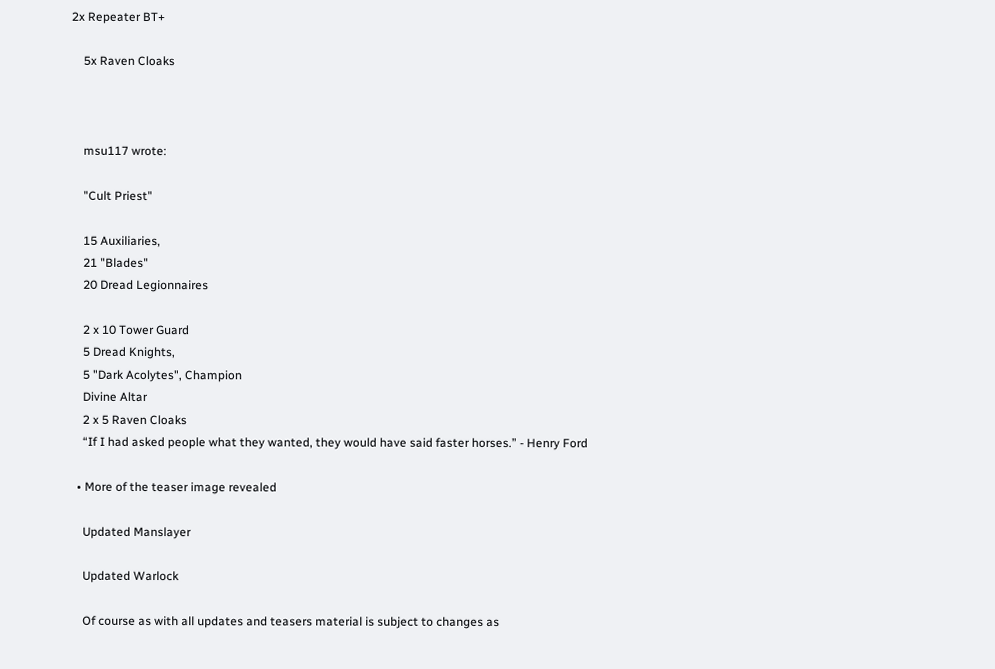2x Repeater BT+

    5x Raven Cloaks



    msu117 wrote:

    "Cult Priest"

    15 Auxiliaries,
    21 "Blades"
    20 Dread Legionnaires

    2 x 10 Tower Guard
    5 Dread Knights,
    5 "Dark Acolytes", Champion
    Divine Altar
    2 x 5 Raven Cloaks
    “If I had asked people what they wanted, they would have said faster horses.” - Henry Ford

  • More of the teaser image revealed

    Updated Manslayer

    Updated Warlock

    Of course as with all updates and teasers material is subject to changes as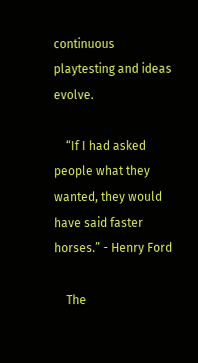continuous playtesting and ideas evolve.

    “If I had asked people what they wanted, they would have said faster horses.” - Henry Ford

    The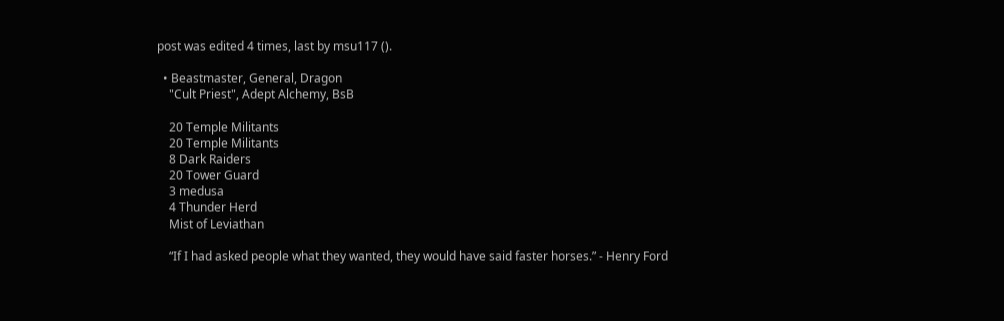post was edited 4 times, last by msu117 ().

  • Beastmaster, General, Dragon
    "Cult Priest", Adept Alchemy, BsB

    20 Temple Militants
    20 Temple Militants
    8 Dark Raiders
    20 Tower Guard
    3 medusa
    4 Thunder Herd
    Mist of Leviathan

    “If I had asked people what they wanted, they would have said faster horses.” - Henry Ford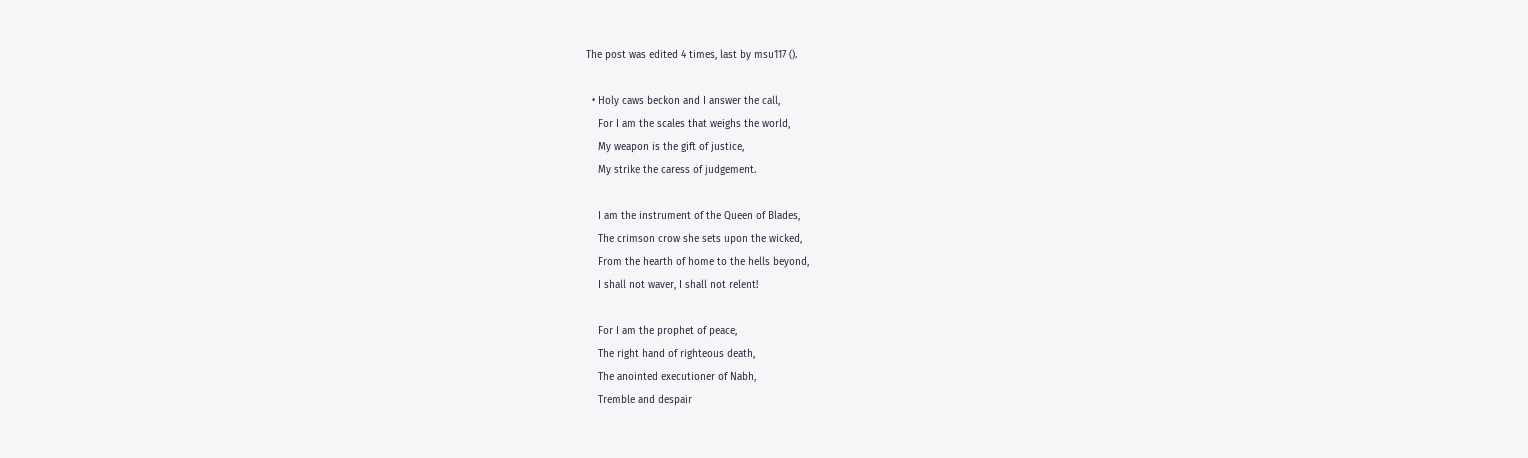The post was edited 4 times, last by msu117 ().

  • Holy caws beckon and I answer the call,
    For I am the scales that weighs the world,
    My weapon is the gift of justice,
    My strike the caress of judgement.

    I am the instrument of the Queen of Blades,
    The crimson crow she sets upon the wicked,
    From the hearth of home to the hells beyond,
    I shall not waver, I shall not relent!

    For I am the prophet of peace,
    The right hand of righteous death,
    The anointed executioner of Nabh,
    Tremble and despair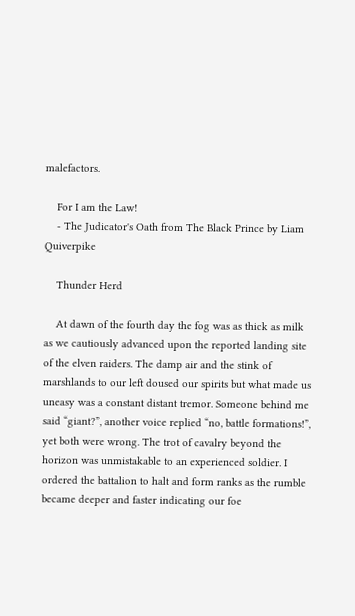malefactors.

    For I am the Law!
    - The Judicator's Oath from The Black Prince by Liam Quiverpike

    Thunder Herd

    At dawn of the fourth day the fog was as thick as milk as we cautiously advanced upon the reported landing site of the elven raiders. The damp air and the stink of marshlands to our left doused our spirits but what made us uneasy was a constant distant tremor. Someone behind me said “giant?”, another voice replied “no, battle formations!”, yet both were wrong. The trot of cavalry beyond the horizon was unmistakable to an experienced soldier. I ordered the battalion to halt and form ranks as the rumble became deeper and faster indicating our foe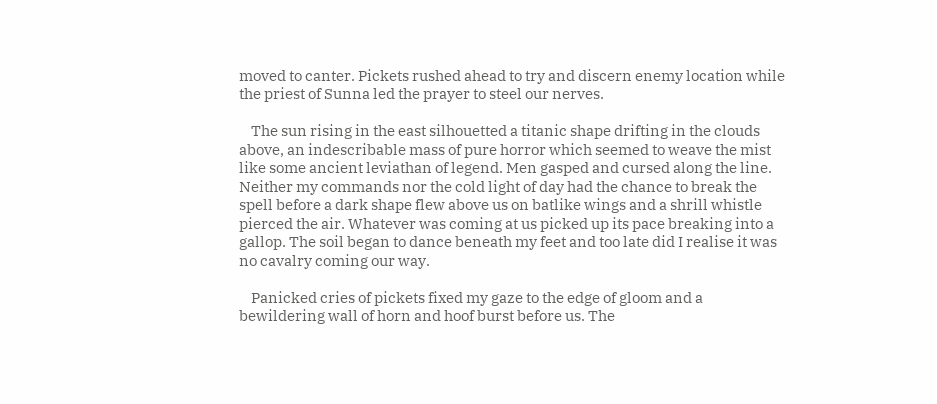moved to canter. Pickets rushed ahead to try and discern enemy location while the priest of Sunna led the prayer to steel our nerves.

    The sun rising in the east silhouetted a titanic shape drifting in the clouds above, an indescribable mass of pure horror which seemed to weave the mist like some ancient leviathan of legend. Men gasped and cursed along the line. Neither my commands nor the cold light of day had the chance to break the spell before a dark shape flew above us on batlike wings and a shrill whistle pierced the air. Whatever was coming at us picked up its pace breaking into a gallop. The soil began to dance beneath my feet and too late did I realise it was no cavalry coming our way.

    Panicked cries of pickets fixed my gaze to the edge of gloom and a bewildering wall of horn and hoof burst before us. The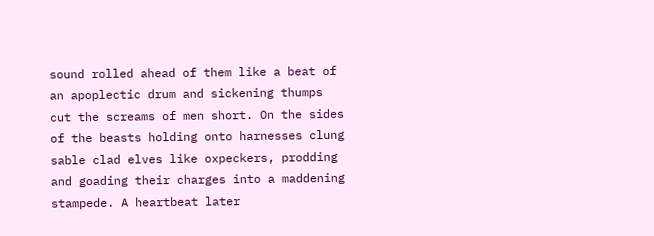sound rolled ahead of them like a beat of an apoplectic drum and sickening thumps cut the screams of men short. On the sides of the beasts holding onto harnesses clung sable clad elves like oxpeckers, prodding and goading their charges into a maddening stampede. A heartbeat later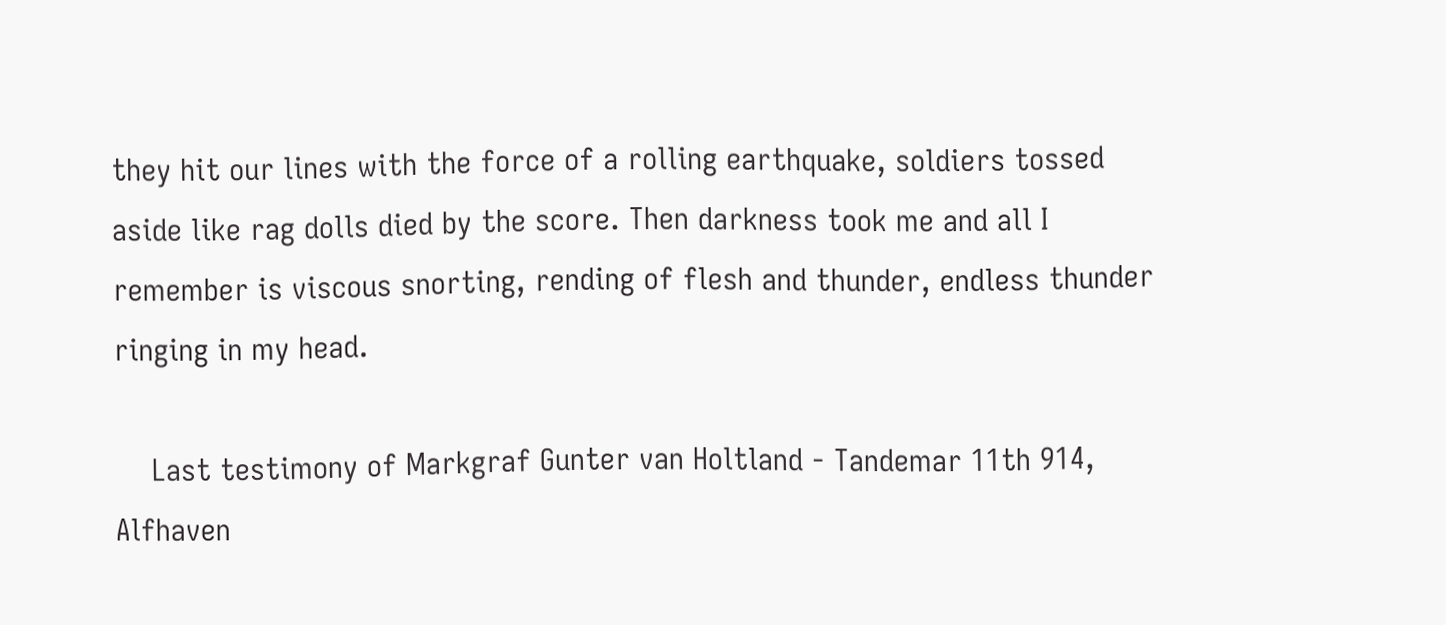they hit our lines with the force of a rolling earthquake, soldiers tossed aside like rag dolls died by the score. Then darkness took me and all I remember is viscous snorting, rending of flesh and thunder, endless thunder ringing in my head.

    Last testimony of Markgraf Gunter van Holtland - Tandemar 11th 914, Alfhaven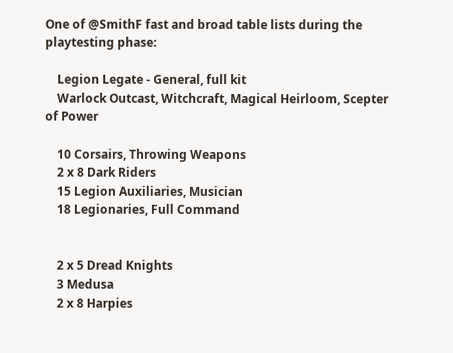One of @SmithF fast and broad table lists during the playtesting phase:

    Legion Legate - General, full kit
    Warlock Outcast, Witchcraft, Magical Heirloom, Scepter of Power

    10 Corsairs, Throwing Weapons
    2 x 8 Dark Riders
    15 Legion Auxiliaries, Musician
    18 Legionaries, Full Command


    2 x 5 Dread Knights
    3 Medusa
    2 x 8 Harpies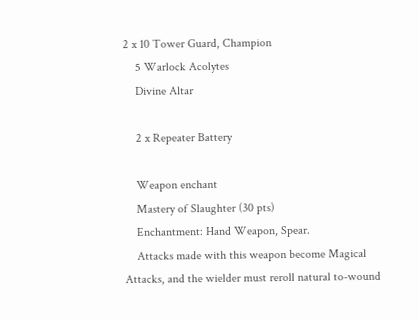2 x 10 Tower Guard, Champion
    5 Warlock Acolytes
    Divine Altar

    2 x Repeater Battery

    Weapon enchant
    Mastery of Slaughter (30 pts)
    Enchantment: Hand Weapon, Spear.
    Attacks made with this weapon become Magical Attacks, and the wielder must reroll natural to-wound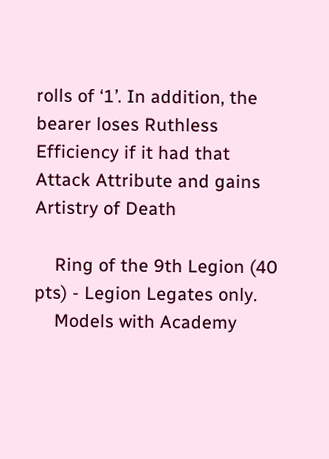rolls of ‘1’. In addition, the bearer loses Ruthless Efficiency if it had that Attack Attribute and gains Artistry of Death

    Ring of the 9th Legion (40 pts) - Legion Legates only.
    Models with Academy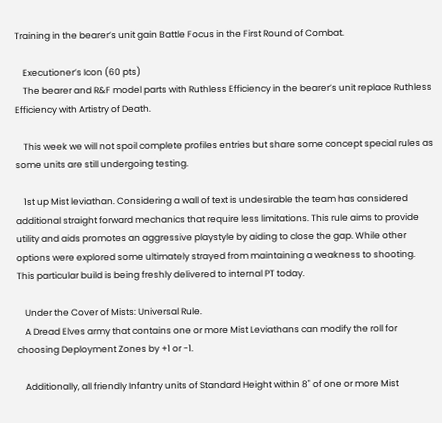Training in the bearer’s unit gain Battle Focus in the First Round of Combat.

    Executioner’s Icon (60 pts)
    The bearer and R&F model parts with Ruthless Efficiency in the bearer’s unit replace Ruthless Efficiency with Artistry of Death.

    This week we will not spoil complete profiles entries but share some concept special rules as some units are still undergoing testing.

    1st up Mist leviathan. Considering a wall of text is undesirable the team has considered additional straight forward mechanics that require less limitations. This rule aims to provide utility and aids promotes an aggressive playstyle by aiding to close the gap. While other options were explored some ultimately strayed from maintaining a weakness to shooting. This particular build is being freshly delivered to internal PT today.

    Under the Cover of Mists: Universal Rule.
    A Dread Elves army that contains one or more Mist Leviathans can modify the roll for choosing Deployment Zones by +1 or -1.

    Additionally, all friendly Infantry units of Standard Height within 8" of one or more Mist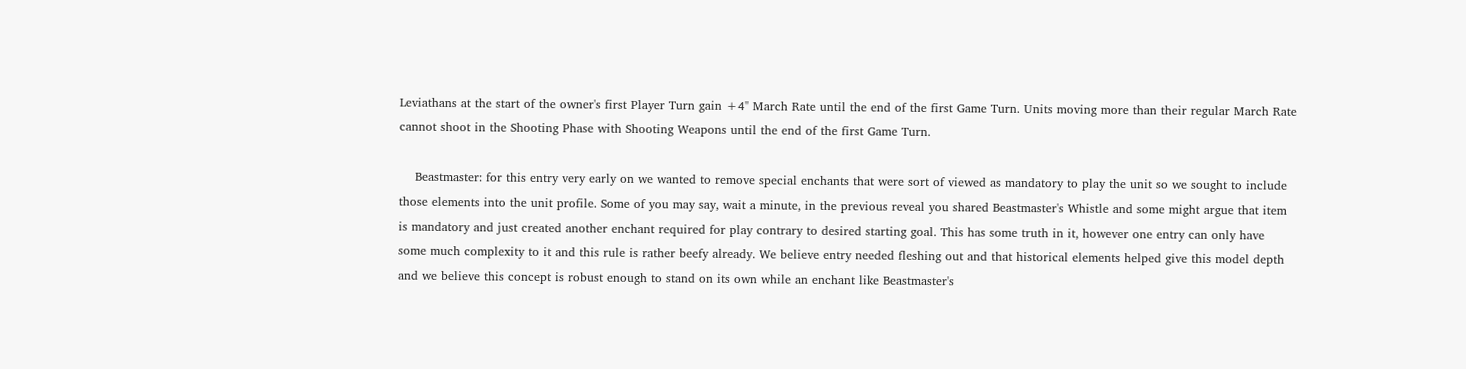Leviathans at the start of the owner's first Player Turn gain +4" March Rate until the end of the first Game Turn. Units moving more than their regular March Rate cannot shoot in the Shooting Phase with Shooting Weapons until the end of the first Game Turn.

    Beastmaster: for this entry very early on we wanted to remove special enchants that were sort of viewed as mandatory to play the unit so we sought to include those elements into the unit profile. Some of you may say, wait a minute, in the previous reveal you shared Beastmaster's Whistle and some might argue that item is mandatory and just created another enchant required for play contrary to desired starting goal. This has some truth in it, however one entry can only have some much complexity to it and this rule is rather beefy already. We believe entry needed fleshing out and that historical elements helped give this model depth and we believe this concept is robust enough to stand on its own while an enchant like Beastmaster's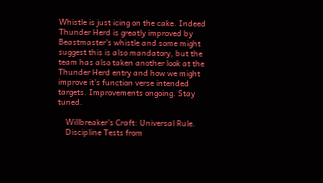Whistle is just icing on the cake. Indeed Thunder Herd is greatly improved by Beastmaster's whistle and some might suggest this is also mandatory, but the team has also taken another look at the Thunder Herd entry and how we might improve it's function verse intended targets. Improvements ongoing. Stay tuned.

    Willbreaker’s Craft: Universal Rule.
    Discipline Tests from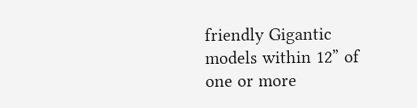friendly Gigantic models within 12” of one or more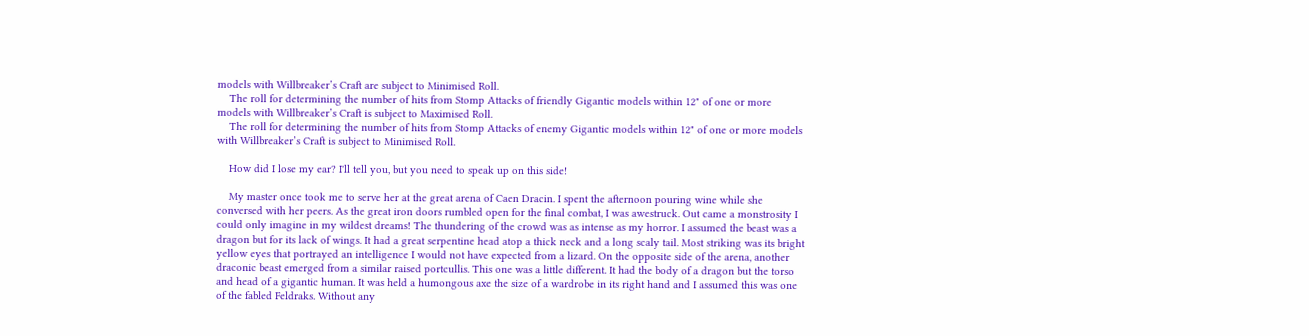models with Willbreaker’s Craft are subject to Minimised Roll.
    The roll for determining the number of hits from Stomp Attacks of friendly Gigantic models within 12" of one or more models with Willbreaker’s Craft is subject to Maximised Roll.
    The roll for determining the number of hits from Stomp Attacks of enemy Gigantic models within 12" of one or more models with Willbreaker’s Craft is subject to Minimised Roll.

    How did I lose my ear? I'll tell you, but you need to speak up on this side!

    My master once took me to serve her at the great arena of Caen Dracin. I spent the afternoon pouring wine while she conversed with her peers. As the great iron doors rumbled open for the final combat, I was awestruck. Out came a monstrosity I could only imagine in my wildest dreams! The thundering of the crowd was as intense as my horror. I assumed the beast was a dragon but for its lack of wings. It had a great serpentine head atop a thick neck and a long scaly tail. Most striking was its bright yellow eyes that portrayed an intelligence I would not have expected from a lizard. On the opposite side of the arena, another draconic beast emerged from a similar raised portcullis. This one was a little different. It had the body of a dragon but the torso and head of a gigantic human. It was held a humongous axe the size of a wardrobe in its right hand and I assumed this was one of the fabled Feldraks. Without any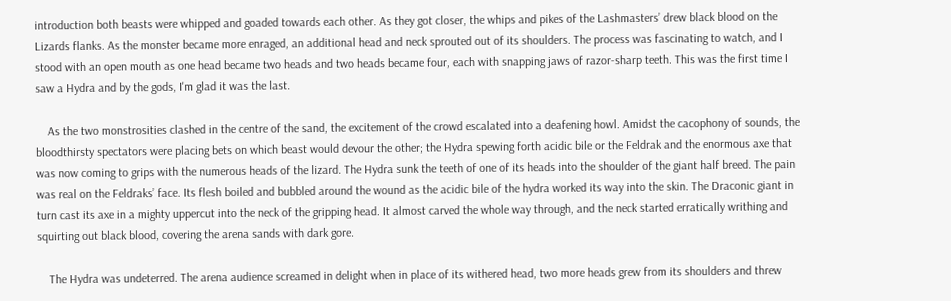introduction both beasts were whipped and goaded towards each other. As they got closer, the whips and pikes of the Lashmasters’ drew black blood on the Lizards flanks. As the monster became more enraged, an additional head and neck sprouted out of its shoulders. The process was fascinating to watch, and I stood with an open mouth as one head became two heads and two heads became four, each with snapping jaws of razor-sharp teeth. This was the first time I saw a Hydra and by the gods, I'm glad it was the last.

    As the two monstrosities clashed in the centre of the sand, the excitement of the crowd escalated into a deafening howl. Amidst the cacophony of sounds, the bloodthirsty spectators were placing bets on which beast would devour the other; the Hydra spewing forth acidic bile or the Feldrak and the enormous axe that was now coming to grips with the numerous heads of the lizard. The Hydra sunk the teeth of one of its heads into the shoulder of the giant half breed. The pain was real on the Feldraks’ face. Its flesh boiled and bubbled around the wound as the acidic bile of the hydra worked its way into the skin. The Draconic giant in turn cast its axe in a mighty uppercut into the neck of the gripping head. It almost carved the whole way through, and the neck started erratically writhing and squirting out black blood, covering the arena sands with dark gore.

    The Hydra was undeterred. The arena audience screamed in delight when in place of its withered head, two more heads grew from its shoulders and threw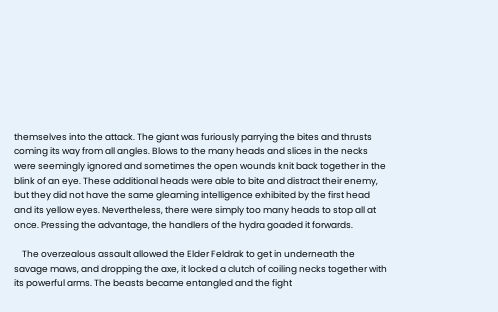themselves into the attack. The giant was furiously parrying the bites and thrusts coming its way from all angles. Blows to the many heads and slices in the necks were seemingly ignored and sometimes the open wounds knit back together in the blink of an eye. These additional heads were able to bite and distract their enemy, but they did not have the same gleaming intelligence exhibited by the first head and its yellow eyes. Nevertheless, there were simply too many heads to stop all at once. Pressing the advantage, the handlers of the hydra goaded it forwards.

    The overzealous assault allowed the Elder Feldrak to get in underneath the savage maws, and dropping the axe, it locked a clutch of coiling necks together with its powerful arms. The beasts became entangled and the fight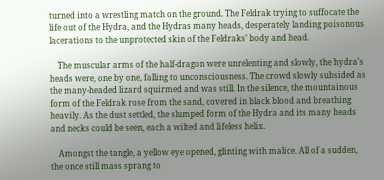turned into a wrestling match on the ground. The Feldrak trying to suffocate the life out of the Hydra, and the Hydras many heads, desperately landing poisonous lacerations to the unprotected skin of the Feldraks’ body and head.

    The muscular arms of the half-dragon were unrelenting and slowly, the hydra's heads were, one by one, falling to unconsciousness. The crowd slowly subsided as the many-headed lizard squirmed and was still. In the silence, the mountainous form of the Feldrak rose from the sand, covered in black blood and breathing heavily. As the dust settled, the slumped form of the Hydra and its many heads and necks could be seen, each a wilted and lifeless helix.

    Amongst the tangle, a yellow eye opened, glinting with malice. All of a sudden, the once still mass sprang to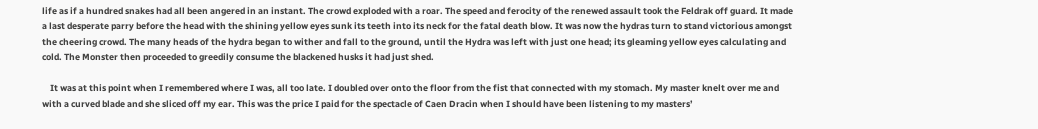life as if a hundred snakes had all been angered in an instant. The crowd exploded with a roar. The speed and ferocity of the renewed assault took the Feldrak off guard. It made a last desperate parry before the head with the shining yellow eyes sunk its teeth into its neck for the fatal death blow. It was now the hydras turn to stand victorious amongst the cheering crowd. The many heads of the hydra began to wither and fall to the ground, until the Hydra was left with just one head; its gleaming yellow eyes calculating and cold. The Monster then proceeded to greedily consume the blackened husks it had just shed.

    It was at this point when I remembered where I was, all too late. I doubled over onto the floor from the fist that connected with my stomach. My master knelt over me and with a curved blade and she sliced off my ear. This was the price I paid for the spectacle of Caen Dracin when I should have been listening to my masters’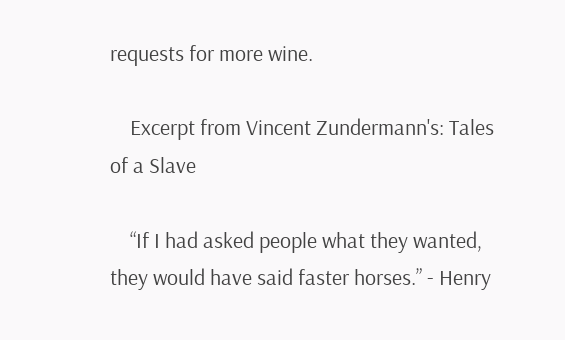requests for more wine.

    Excerpt from Vincent Zundermann's: Tales of a Slave

    “If I had asked people what they wanted, they would have said faster horses.” - Henry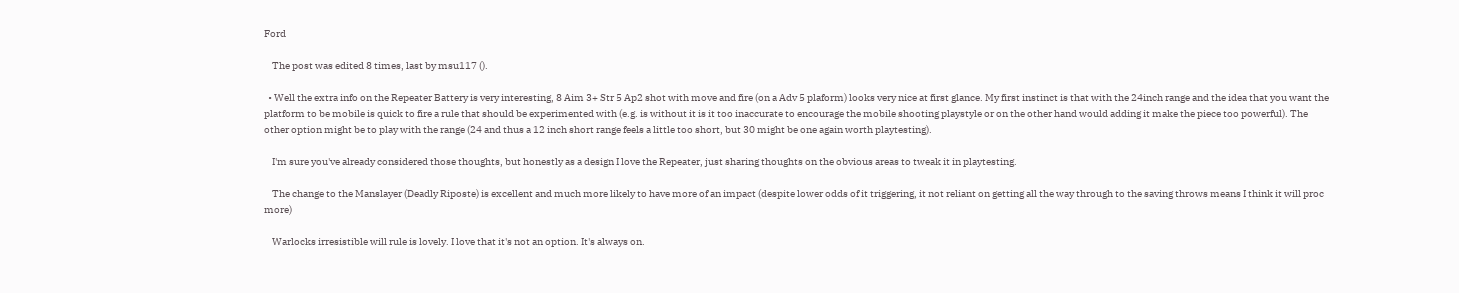Ford

    The post was edited 8 times, last by msu117 ().

  • Well the extra info on the Repeater Battery is very interesting, 8 Aim 3+ Str 5 Ap2 shot with move and fire (on a Adv 5 plaform) looks very nice at first glance. My first instinct is that with the 24inch range and the idea that you want the platform to be mobile is quick to fire a rule that should be experimented with (e.g. is without it is it too inaccurate to encourage the mobile shooting playstyle or on the other hand would adding it make the piece too powerful). The other option might be to play with the range (24 and thus a 12 inch short range feels a little too short, but 30 might be one again worth playtesting).

    I'm sure you've already considered those thoughts, but honestly as a design I love the Repeater, just sharing thoughts on the obvious areas to tweak it in playtesting.

    The change to the Manslayer (Deadly Riposte) is excellent and much more likely to have more of an impact (despite lower odds of it triggering, it not reliant on getting all the way through to the saving throws means I think it will proc more)

    Warlocks irresistible will rule is lovely. I love that it's not an option. It's always on.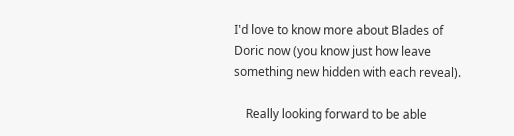I'd love to know more about Blades of Doric now (you know just how leave something new hidden with each reveal).

    Really looking forward to be able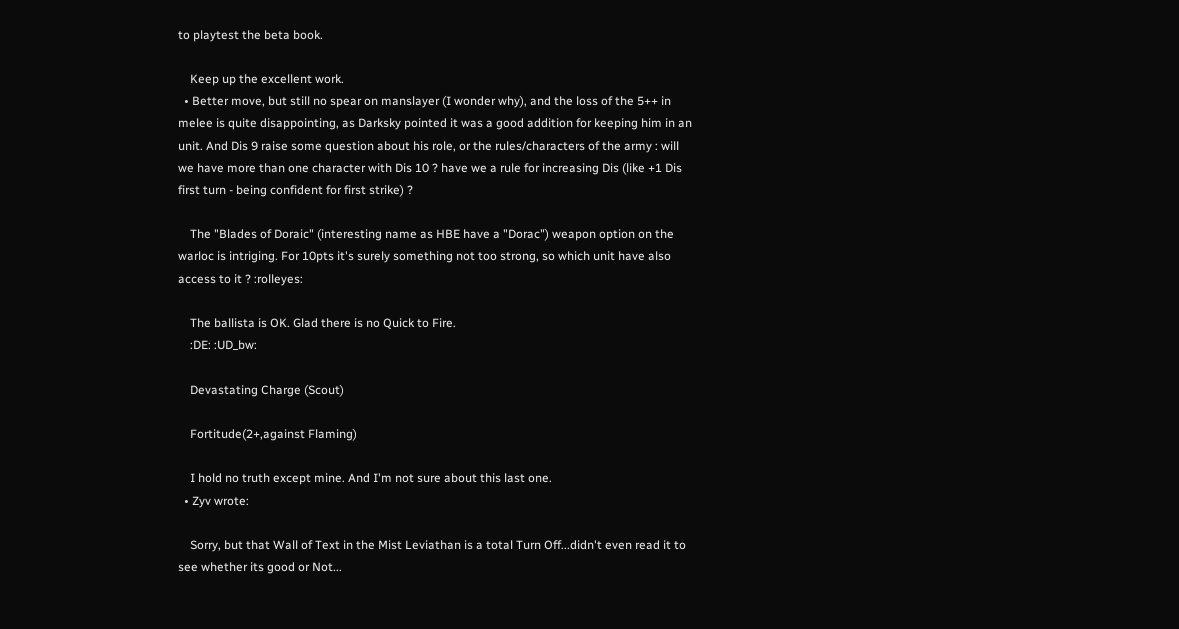to playtest the beta book.

    Keep up the excellent work.
  • Better move, but still no spear on manslayer (I wonder why), and the loss of the 5++ in melee is quite disappointing, as Darksky pointed it was a good addition for keeping him in an unit. And Dis 9 raise some question about his role, or the rules/characters of the army : will we have more than one character with Dis 10 ? have we a rule for increasing Dis (like +1 Dis first turn - being confident for first strike) ?

    The "Blades of Doraic" (interesting name as HBE have a "Dorac") weapon option on the warloc is intriging. For 10pts it's surely something not too strong, so which unit have also access to it ? :rolleyes:

    The ballista is OK. Glad there is no Quick to Fire.
    :DE: :UD_bw:

    Devastating Charge (Scout)

    Fortitude(2+,against Flaming)

    I hold no truth except mine. And I'm not sure about this last one.
  • Zyv wrote:

    Sorry, but that Wall of Text in the Mist Leviathan is a total Turn Off...didn't even read it to see whether its good or Not...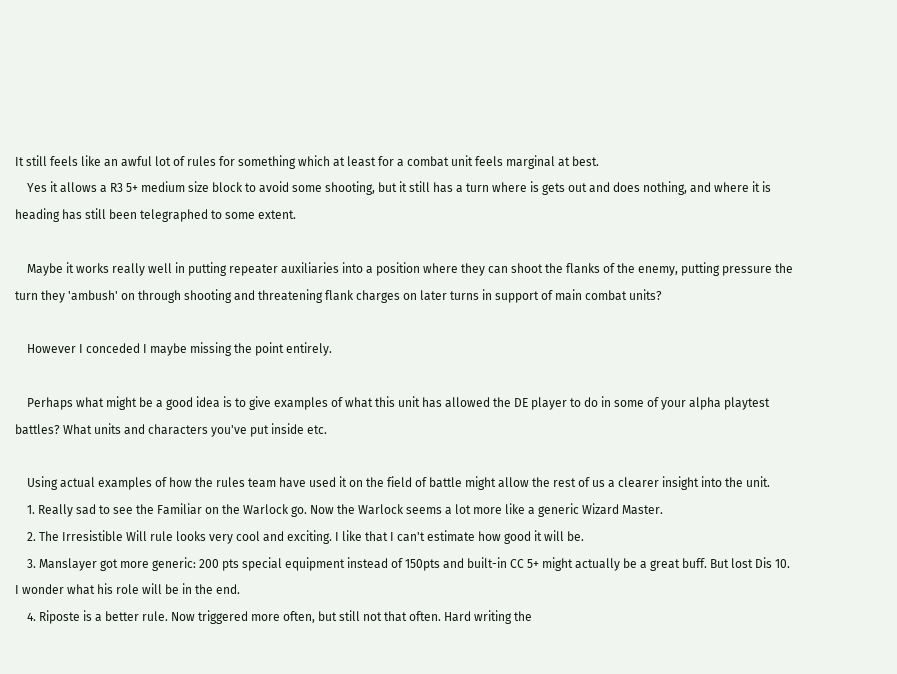It still feels like an awful lot of rules for something which at least for a combat unit feels marginal at best.
    Yes it allows a R3 5+ medium size block to avoid some shooting, but it still has a turn where is gets out and does nothing, and where it is heading has still been telegraphed to some extent.

    Maybe it works really well in putting repeater auxiliaries into a position where they can shoot the flanks of the enemy, putting pressure the turn they 'ambush' on through shooting and threatening flank charges on later turns in support of main combat units?

    However I conceded I maybe missing the point entirely.

    Perhaps what might be a good idea is to give examples of what this unit has allowed the DE player to do in some of your alpha playtest battles? What units and characters you've put inside etc.

    Using actual examples of how the rules team have used it on the field of battle might allow the rest of us a clearer insight into the unit.
    1. Really sad to see the Familiar on the Warlock go. Now the Warlock seems a lot more like a generic Wizard Master.
    2. The Irresistible Will rule looks very cool and exciting. I like that I can't estimate how good it will be.
    3. Manslayer got more generic: 200 pts special equipment instead of 150pts and built-in CC 5+ might actually be a great buff. But lost Dis 10. I wonder what his role will be in the end.
    4. Riposte is a better rule. Now triggered more often, but still not that often. Hard writing the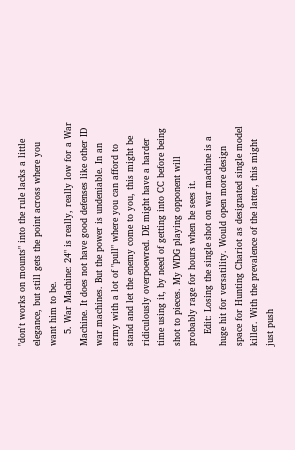"don't works on mounts" into the rule lacks a little elegance, but still gets the point across where you want him to be.
    5. War Machine: 24" is really, really low for a War Machine. It does not have good defenses like other ID war machines. But the power is undeniable. In an army with a lot of "pull" where you can afford to stand and let the enemy come to you, this might be ridiculously overpoewred. DE might have a harder time using it, by need of getting into CC before being shot to pieces. My WDG playing opponent will probably rage for hours when he sees it.
    Edit: Losing the single shot on war machine is a huge hit for versatility. Would open more design space for Hunting Chariot as designated single model killer. With the prevalence of the latter, this might just push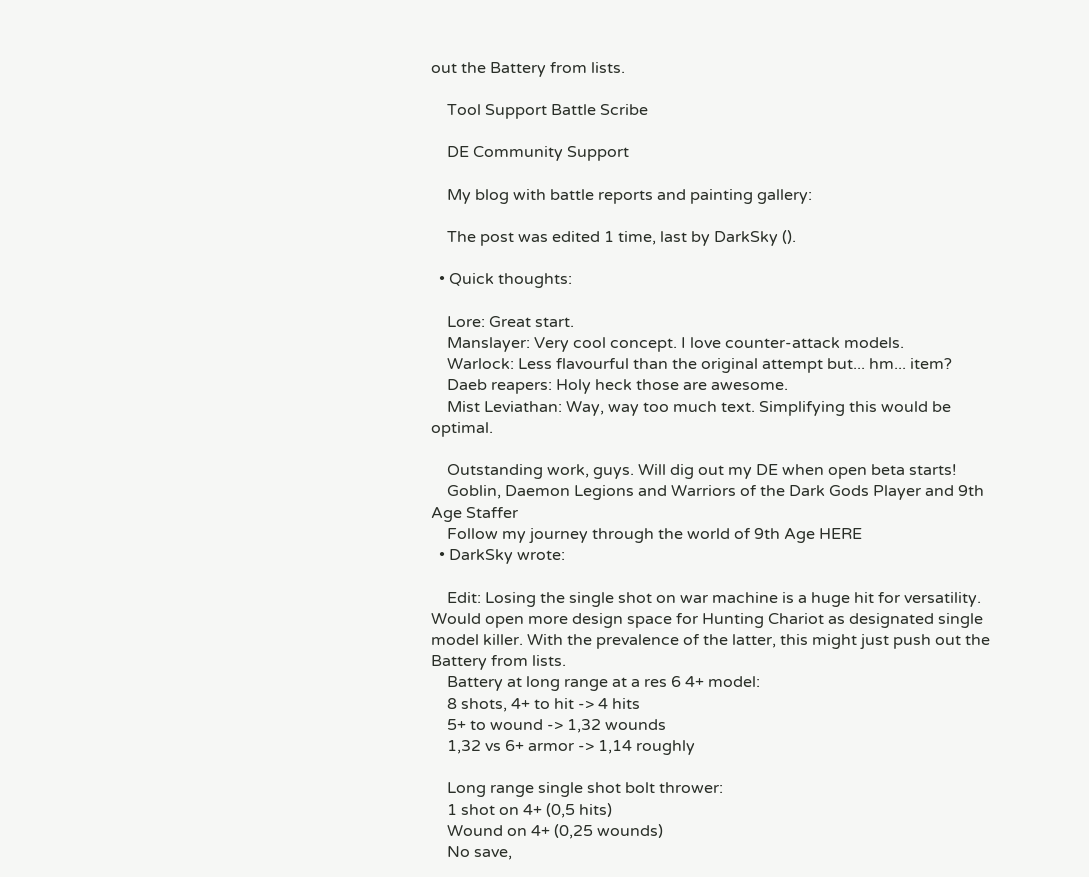out the Battery from lists.

    Tool Support Battle Scribe

    DE Community Support

    My blog with battle reports and painting gallery:

    The post was edited 1 time, last by DarkSky ().

  • Quick thoughts:

    Lore: Great start.
    Manslayer: Very cool concept. I love counter-attack models.
    Warlock: Less flavourful than the original attempt but... hm... item?
    Daeb reapers: Holy heck those are awesome.
    Mist Leviathan: Way, way too much text. Simplifying this would be optimal.

    Outstanding work, guys. Will dig out my DE when open beta starts!
    Goblin, Daemon Legions and Warriors of the Dark Gods Player and 9th Age Staffer
    Follow my journey through the world of 9th Age HERE
  • DarkSky wrote:

    Edit: Losing the single shot on war machine is a huge hit for versatility. Would open more design space for Hunting Chariot as designated single model killer. With the prevalence of the latter, this might just push out the Battery from lists.
    Battery at long range at a res 6 4+ model:
    8 shots, 4+ to hit -> 4 hits
    5+ to wound -> 1,32 wounds
    1,32 vs 6+ armor -> 1,14 roughly

    Long range single shot bolt thrower:
    1 shot on 4+ (0,5 hits)
    Wound on 4+ (0,25 wounds)
    No save,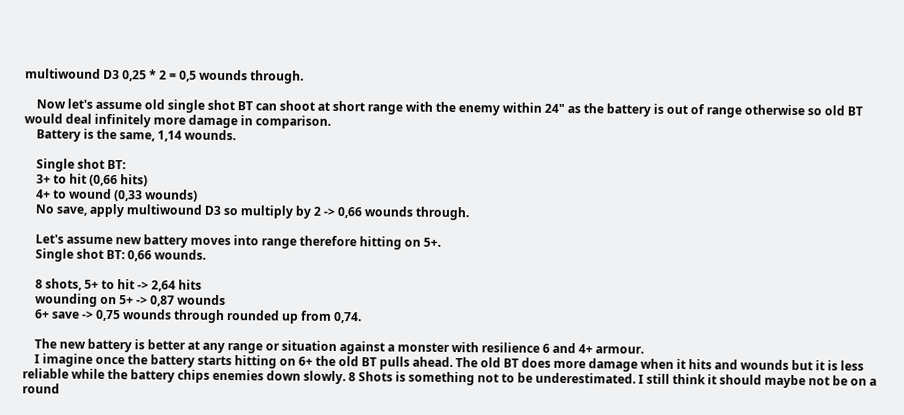multiwound D3 0,25 * 2 = 0,5 wounds through.

    Now let's assume old single shot BT can shoot at short range with the enemy within 24" as the battery is out of range otherwise so old BT would deal infinitely more damage in comparison.
    Battery is the same, 1,14 wounds.

    Single shot BT:
    3+ to hit (0,66 hits)
    4+ to wound (0,33 wounds)
    No save, apply multiwound D3 so multiply by 2 -> 0,66 wounds through.

    Let's assume new battery moves into range therefore hitting on 5+.
    Single shot BT: 0,66 wounds.

    8 shots, 5+ to hit -> 2,64 hits
    wounding on 5+ -> 0,87 wounds
    6+ save -> 0,75 wounds through rounded up from 0,74.

    The new battery is better at any range or situation against a monster with resilience 6 and 4+ armour.
    I imagine once the battery starts hitting on 6+ the old BT pulls ahead. The old BT does more damage when it hits and wounds but it is less reliable while the battery chips enemies down slowly. 8 Shots is something not to be underestimated. I still think it should maybe not be on a round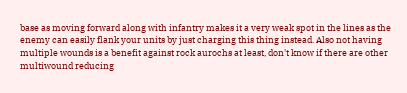base as moving forward along with infantry makes it a very weak spot in the lines as the enemy can easily flank your units by just charging this thing instead. Also not having multiple wounds is a benefit against rock aurochs at least, don't know if there are other multiwound reducing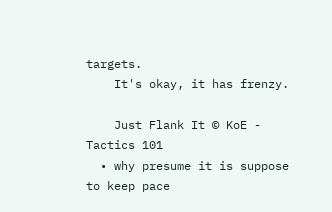targets.
    It's okay, it has frenzy.

    Just Flank It © KoE - Tactics 101
  • why presume it is suppose to keep pace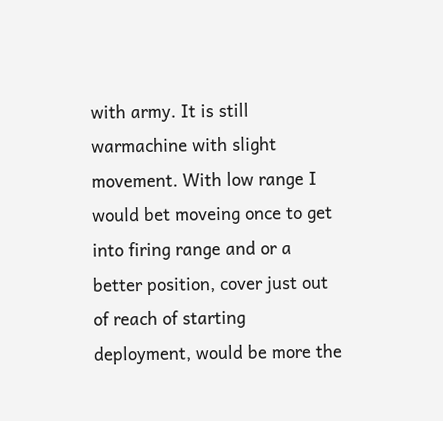with army. It is still warmachine with slight movement. With low range I would bet moveing once to get into firing range and or a better position, cover just out of reach of starting deployment, would be more the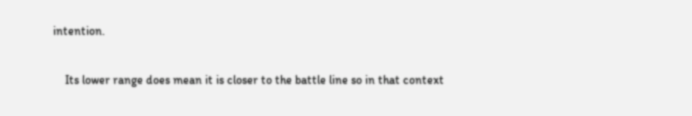intention.

    Its lower range does mean it is closer to the battle line so in that context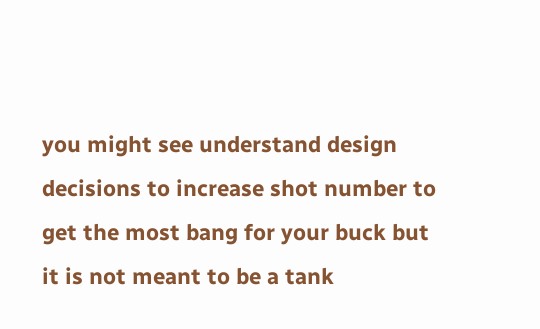you might see understand design decisions to increase shot number to get the most bang for your buck but it is not meant to be a tank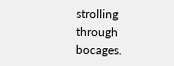strolling through bocages.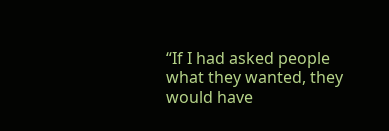“If I had asked people what they wanted, they would have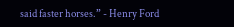said faster horses.” - Henry Ford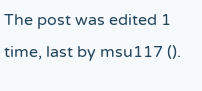The post was edited 1 time, last by msu117 ().